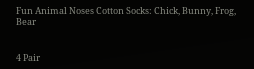Fun Animal Noses Cotton Socks: Chick, Bunny, Frog, Bear


4 Pair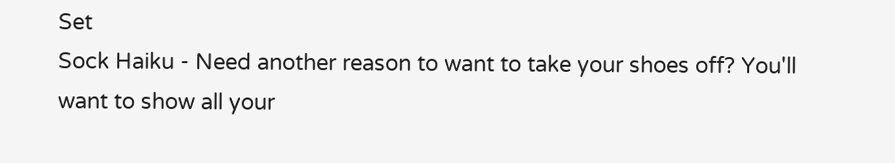Set
Sock Haiku - Need another reason to want to take your shoes off? You'll want to show all your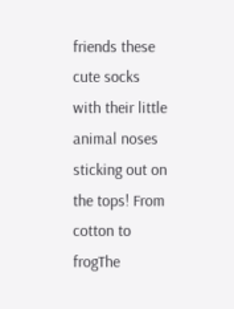friends these cute socks with their little animal noses sticking out on the tops! From cotton to frogThe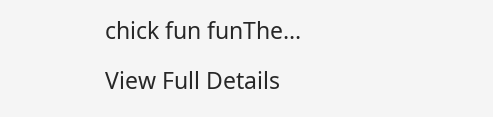chick fun funThe...

View Full Details